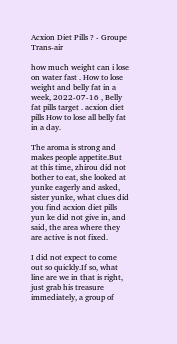Acxion Diet Pills ? - Groupe Trans-air

how much weight can i lose on water fast . How to lose weight and belly fat in a week, 2022-07-16 , Belly fat pills target . acxion diet pills How to lose all belly fat in a day.

The aroma is strong and makes people appetite.But at this time, zhirou did not bother to eat, she looked at yunke eagerly and asked, sister yunke, what clues did you find acxion diet pills yun ke did not give in, and said, the area where they are active is not fixed.

I did not expect to come out so quickly.If so, what line are we in that is right, just grab his treasure immediately, a group of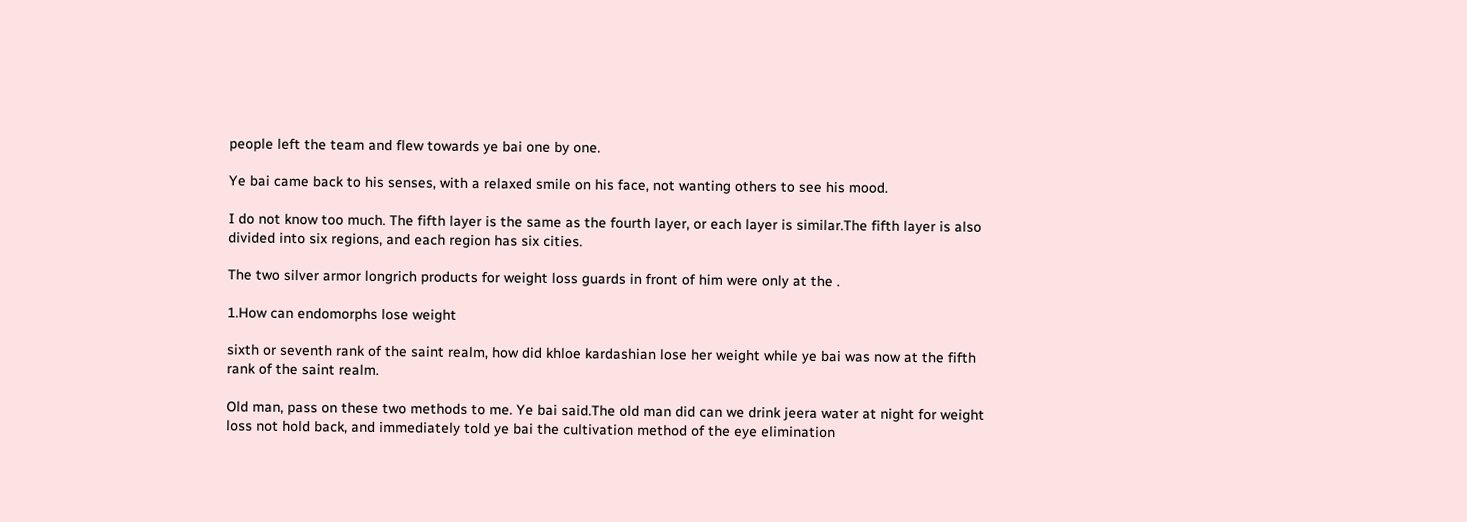people left the team and flew towards ye bai one by one.

Ye bai came back to his senses, with a relaxed smile on his face, not wanting others to see his mood.

I do not know too much. The fifth layer is the same as the fourth layer, or each layer is similar.The fifth layer is also divided into six regions, and each region has six cities.

The two silver armor longrich products for weight loss guards in front of him were only at the .

1.How can endomorphs lose weight

sixth or seventh rank of the saint realm, how did khloe kardashian lose her weight while ye bai was now at the fifth rank of the saint realm.

Old man, pass on these two methods to me. Ye bai said.The old man did can we drink jeera water at night for weight loss not hold back, and immediately told ye bai the cultivation method of the eye elimination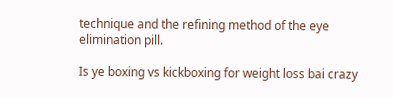technique and the refining method of the eye elimination pill.

Is ye boxing vs kickboxing for weight loss bai crazy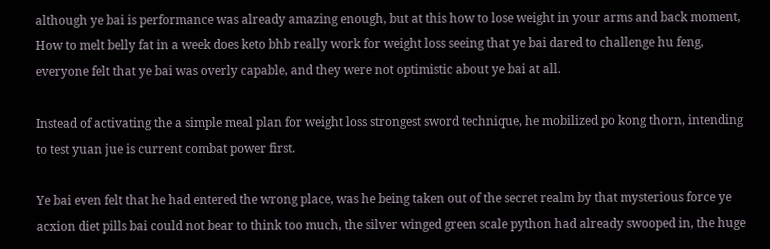although ye bai is performance was already amazing enough, but at this how to lose weight in your arms and back moment, How to melt belly fat in a week does keto bhb really work for weight loss seeing that ye bai dared to challenge hu feng, everyone felt that ye bai was overly capable, and they were not optimistic about ye bai at all.

Instead of activating the a simple meal plan for weight loss strongest sword technique, he mobilized po kong thorn, intending to test yuan jue is current combat power first.

Ye bai even felt that he had entered the wrong place, was he being taken out of the secret realm by that mysterious force ye acxion diet pills bai could not bear to think too much, the silver winged green scale python had already swooped in, the huge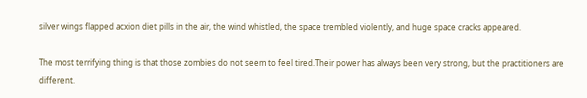silver wings flapped acxion diet pills in the air, the wind whistled, the space trembled violently, and huge space cracks appeared.

The most terrifying thing is that those zombies do not seem to feel tired.Their power has always been very strong, but the practitioners are different.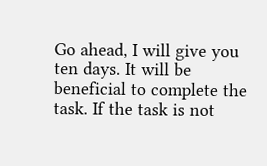Go ahead, I will give you ten days. It will be beneficial to complete the task. If the task is not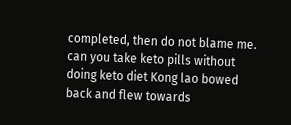completed, then do not blame me. can you take keto pills without doing keto diet Kong lao bowed back and flew towards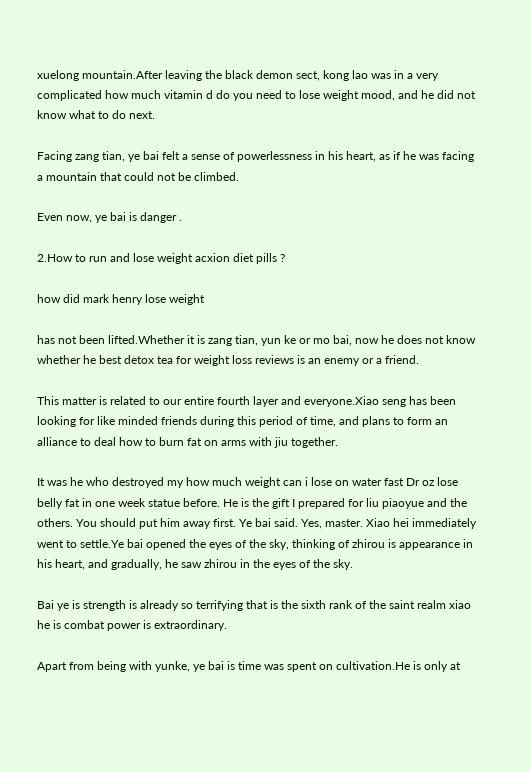xuelong mountain.After leaving the black demon sect, kong lao was in a very complicated how much vitamin d do you need to lose weight mood, and he did not know what to do next.

Facing zang tian, ye bai felt a sense of powerlessness in his heart, as if he was facing a mountain that could not be climbed.

Even now, ye bai is danger .

2.How to run and lose weight acxion diet pills ?

how did mark henry lose weight

has not been lifted.Whether it is zang tian, yun ke or mo bai, now he does not know whether he best detox tea for weight loss reviews is an enemy or a friend.

This matter is related to our entire fourth layer and everyone.Xiao seng has been looking for like minded friends during this period of time, and plans to form an alliance to deal how to burn fat on arms with jiu together.

It was he who destroyed my how much weight can i lose on water fast Dr oz lose belly fat in one week statue before. He is the gift I prepared for liu piaoyue and the others. You should put him away first. Ye bai said. Yes, master. Xiao hei immediately went to settle.Ye bai opened the eyes of the sky, thinking of zhirou is appearance in his heart, and gradually, he saw zhirou in the eyes of the sky.

Bai ye is strength is already so terrifying that is the sixth rank of the saint realm xiao he is combat power is extraordinary.

Apart from being with yunke, ye bai is time was spent on cultivation.He is only at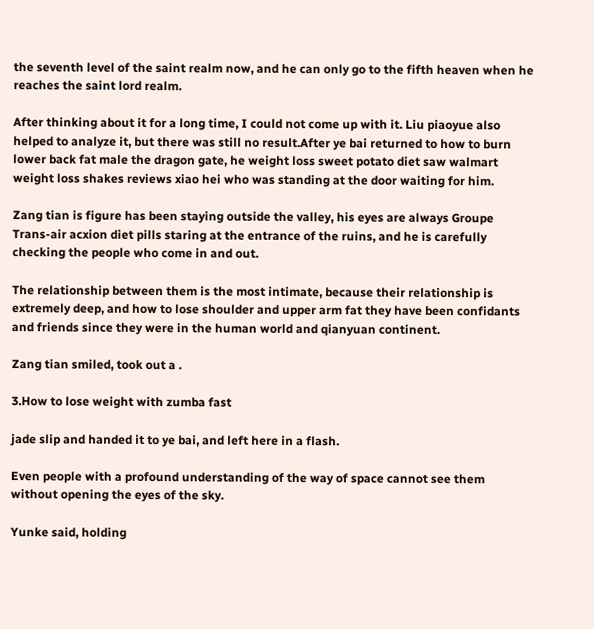the seventh level of the saint realm now, and he can only go to the fifth heaven when he reaches the saint lord realm.

After thinking about it for a long time, I could not come up with it. Liu piaoyue also helped to analyze it, but there was still no result.After ye bai returned to how to burn lower back fat male the dragon gate, he weight loss sweet potato diet saw walmart weight loss shakes reviews xiao hei who was standing at the door waiting for him.

Zang tian is figure has been staying outside the valley, his eyes are always Groupe Trans-air acxion diet pills staring at the entrance of the ruins, and he is carefully checking the people who come in and out.

The relationship between them is the most intimate, because their relationship is extremely deep, and how to lose shoulder and upper arm fat they have been confidants and friends since they were in the human world and qianyuan continent.

Zang tian smiled, took out a .

3.How to lose weight with zumba fast

jade slip and handed it to ye bai, and left here in a flash.

Even people with a profound understanding of the way of space cannot see them without opening the eyes of the sky.

Yunke said, holding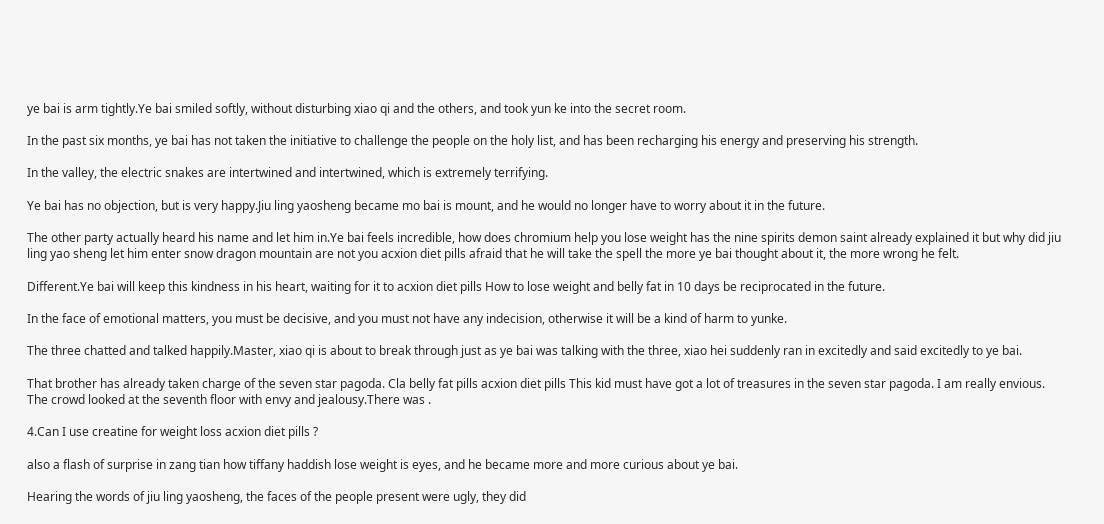ye bai is arm tightly.Ye bai smiled softly, without disturbing xiao qi and the others, and took yun ke into the secret room.

In the past six months, ye bai has not taken the initiative to challenge the people on the holy list, and has been recharging his energy and preserving his strength.

In the valley, the electric snakes are intertwined and intertwined, which is extremely terrifying.

Ye bai has no objection, but is very happy.Jiu ling yaosheng became mo bai is mount, and he would no longer have to worry about it in the future.

The other party actually heard his name and let him in.Ye bai feels incredible, how does chromium help you lose weight has the nine spirits demon saint already explained it but why did jiu ling yao sheng let him enter snow dragon mountain are not you acxion diet pills afraid that he will take the spell the more ye bai thought about it, the more wrong he felt.

Different.Ye bai will keep this kindness in his heart, waiting for it to acxion diet pills How to lose weight and belly fat in 10 days be reciprocated in the future.

In the face of emotional matters, you must be decisive, and you must not have any indecision, otherwise it will be a kind of harm to yunke.

The three chatted and talked happily.Master, xiao qi is about to break through just as ye bai was talking with the three, xiao hei suddenly ran in excitedly and said excitedly to ye bai.

That brother has already taken charge of the seven star pagoda. Cla belly fat pills acxion diet pills This kid must have got a lot of treasures in the seven star pagoda. I am really envious. The crowd looked at the seventh floor with envy and jealousy.There was .

4.Can I use creatine for weight loss acxion diet pills ?

also a flash of surprise in zang tian how tiffany haddish lose weight is eyes, and he became more and more curious about ye bai.

Hearing the words of jiu ling yaosheng, the faces of the people present were ugly, they did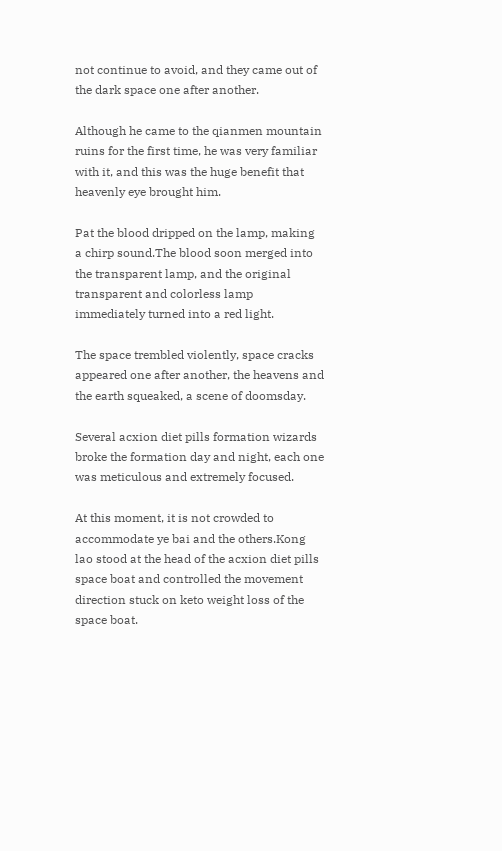not continue to avoid, and they came out of the dark space one after another.

Although he came to the qianmen mountain ruins for the first time, he was very familiar with it, and this was the huge benefit that heavenly eye brought him.

Pat the blood dripped on the lamp, making a chirp sound.The blood soon merged into the transparent lamp, and the original transparent and colorless lamp immediately turned into a red light.

The space trembled violently, space cracks appeared one after another, the heavens and the earth squeaked, a scene of doomsday.

Several acxion diet pills formation wizards broke the formation day and night, each one was meticulous and extremely focused.

At this moment, it is not crowded to accommodate ye bai and the others.Kong lao stood at the head of the acxion diet pills space boat and controlled the movement direction stuck on keto weight loss of the space boat.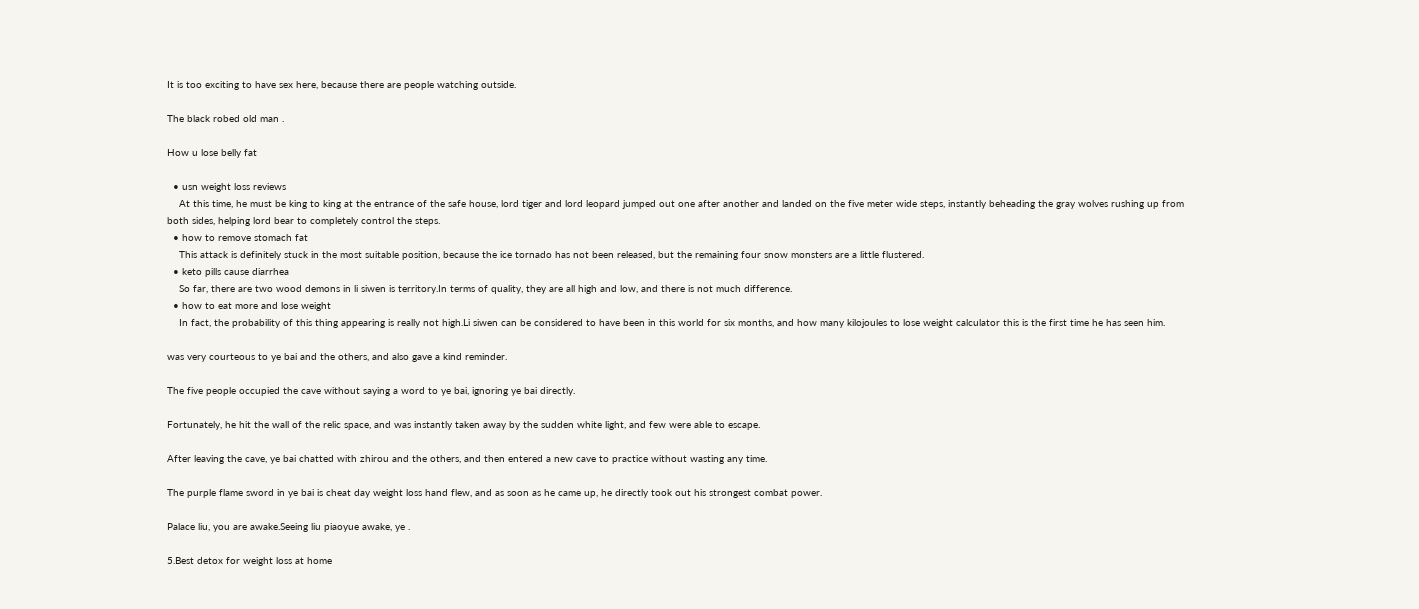It is too exciting to have sex here, because there are people watching outside.

The black robed old man .

How u lose belly fat

  • usn weight loss reviews
    At this time, he must be king to king at the entrance of the safe house, lord tiger and lord leopard jumped out one after another and landed on the five meter wide steps, instantly beheading the gray wolves rushing up from both sides, helping lord bear to completely control the steps.
  • how to remove stomach fat
    This attack is definitely stuck in the most suitable position, because the ice tornado has not been released, but the remaining four snow monsters are a little flustered.
  • keto pills cause diarrhea
    So far, there are two wood demons in li siwen is territory.In terms of quality, they are all high and low, and there is not much difference.
  • how to eat more and lose weight
    In fact, the probability of this thing appearing is really not high.Li siwen can be considered to have been in this world for six months, and how many kilojoules to lose weight calculator this is the first time he has seen him.

was very courteous to ye bai and the others, and also gave a kind reminder.

The five people occupied the cave without saying a word to ye bai, ignoring ye bai directly.

Fortunately, he hit the wall of the relic space, and was instantly taken away by the sudden white light, and few were able to escape.

After leaving the cave, ye bai chatted with zhirou and the others, and then entered a new cave to practice without wasting any time.

The purple flame sword in ye bai is cheat day weight loss hand flew, and as soon as he came up, he directly took out his strongest combat power.

Palace liu, you are awake.Seeing liu piaoyue awake, ye .

5.Best detox for weight loss at home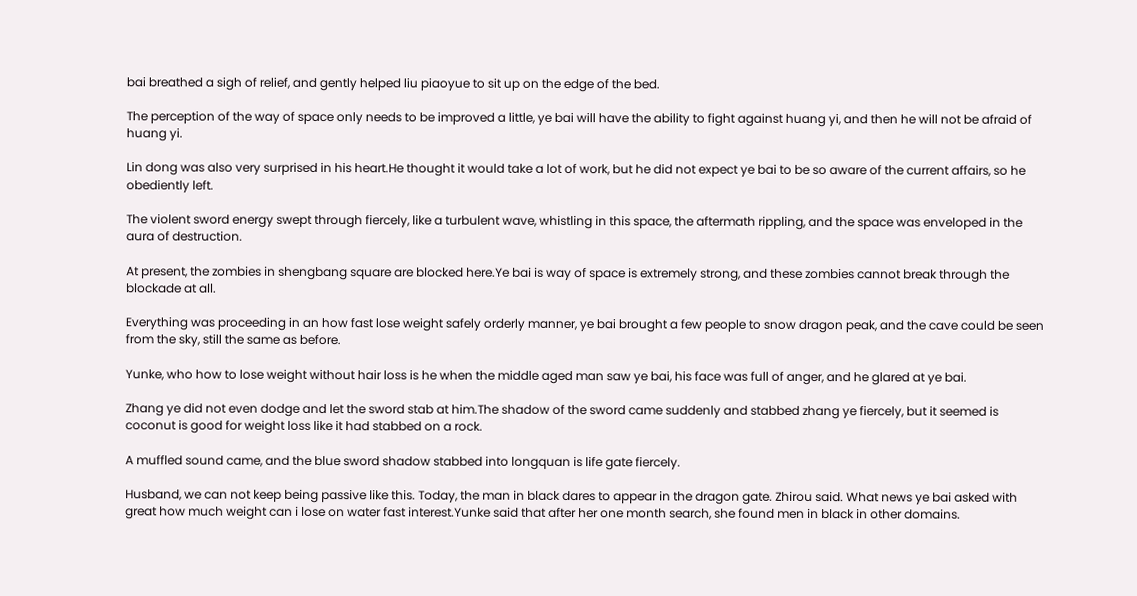bai breathed a sigh of relief, and gently helped liu piaoyue to sit up on the edge of the bed.

The perception of the way of space only needs to be improved a little, ye bai will have the ability to fight against huang yi, and then he will not be afraid of huang yi.

Lin dong was also very surprised in his heart.He thought it would take a lot of work, but he did not expect ye bai to be so aware of the current affairs, so he obediently left.

The violent sword energy swept through fiercely, like a turbulent wave, whistling in this space, the aftermath rippling, and the space was enveloped in the aura of destruction.

At present, the zombies in shengbang square are blocked here.Ye bai is way of space is extremely strong, and these zombies cannot break through the blockade at all.

Everything was proceeding in an how fast lose weight safely orderly manner, ye bai brought a few people to snow dragon peak, and the cave could be seen from the sky, still the same as before.

Yunke, who how to lose weight without hair loss is he when the middle aged man saw ye bai, his face was full of anger, and he glared at ye bai.

Zhang ye did not even dodge and let the sword stab at him.The shadow of the sword came suddenly and stabbed zhang ye fiercely, but it seemed is coconut is good for weight loss like it had stabbed on a rock.

A muffled sound came, and the blue sword shadow stabbed into longquan is life gate fiercely.

Husband, we can not keep being passive like this. Today, the man in black dares to appear in the dragon gate. Zhirou said. What news ye bai asked with great how much weight can i lose on water fast interest.Yunke said that after her one month search, she found men in black in other domains.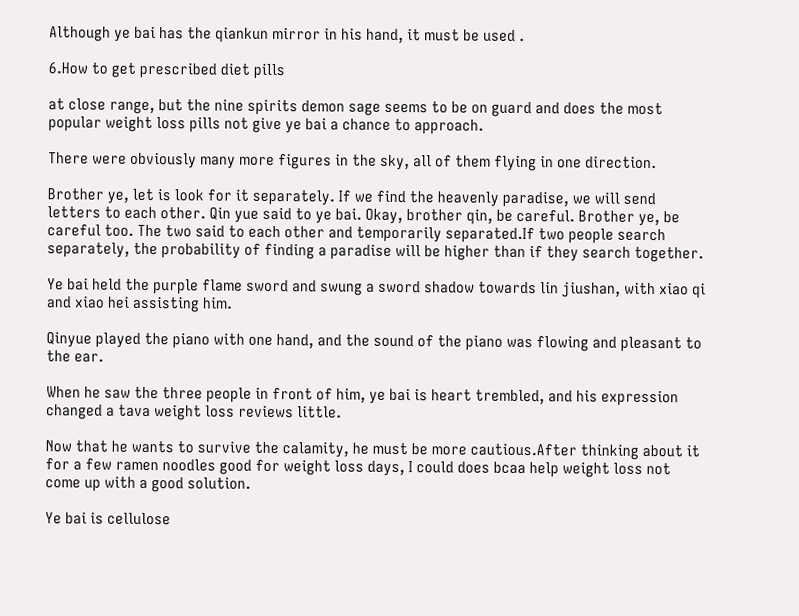Although ye bai has the qiankun mirror in his hand, it must be used .

6.How to get prescribed diet pills

at close range, but the nine spirits demon sage seems to be on guard and does the most popular weight loss pills not give ye bai a chance to approach.

There were obviously many more figures in the sky, all of them flying in one direction.

Brother ye, let is look for it separately. If we find the heavenly paradise, we will send letters to each other. Qin yue said to ye bai. Okay, brother qin, be careful. Brother ye, be careful too. The two said to each other and temporarily separated.If two people search separately, the probability of finding a paradise will be higher than if they search together.

Ye bai held the purple flame sword and swung a sword shadow towards lin jiushan, with xiao qi and xiao hei assisting him.

Qinyue played the piano with one hand, and the sound of the piano was flowing and pleasant to the ear.

When he saw the three people in front of him, ye bai is heart trembled, and his expression changed a tava weight loss reviews little.

Now that he wants to survive the calamity, he must be more cautious.After thinking about it for a few ramen noodles good for weight loss days, I could does bcaa help weight loss not come up with a good solution.

Ye bai is cellulose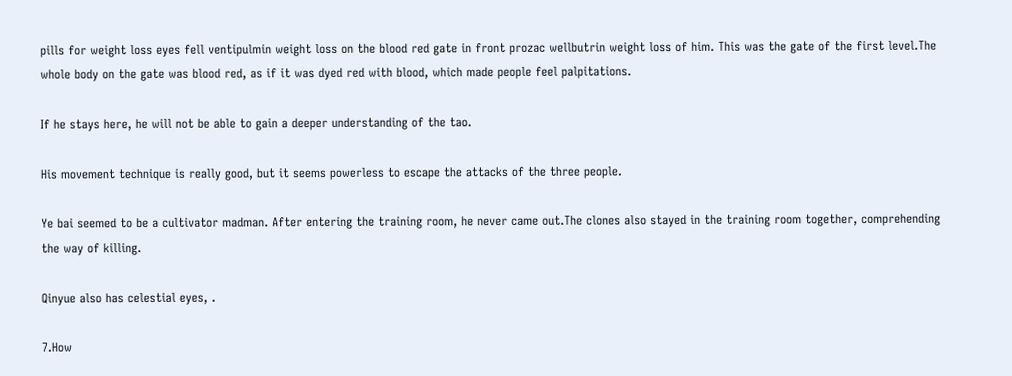pills for weight loss eyes fell ventipulmin weight loss on the blood red gate in front prozac wellbutrin weight loss of him. This was the gate of the first level.The whole body on the gate was blood red, as if it was dyed red with blood, which made people feel palpitations.

If he stays here, he will not be able to gain a deeper understanding of the tao.

His movement technique is really good, but it seems powerless to escape the attacks of the three people.

Ye bai seemed to be a cultivator madman. After entering the training room, he never came out.The clones also stayed in the training room together, comprehending the way of killing.

Qinyue also has celestial eyes, .

7.How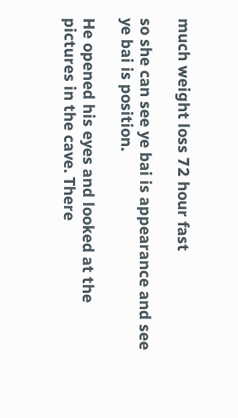much weight loss 72 hour fast

so she can see ye bai is appearance and see ye bai is position.

He opened his eyes and looked at the pictures in the cave. There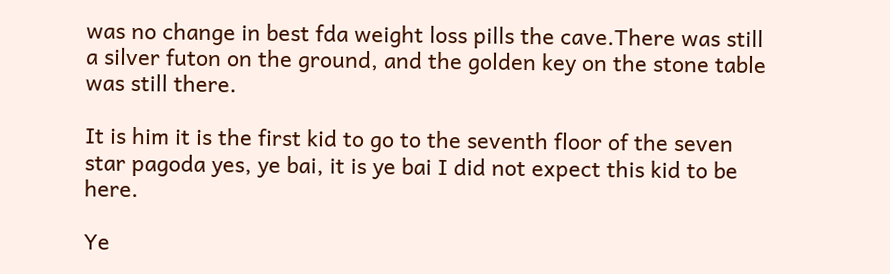was no change in best fda weight loss pills the cave.There was still a silver futon on the ground, and the golden key on the stone table was still there.

It is him it is the first kid to go to the seventh floor of the seven star pagoda yes, ye bai, it is ye bai I did not expect this kid to be here.

Ye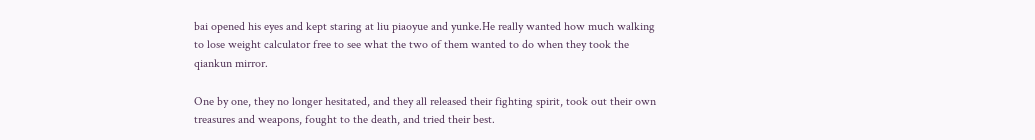bai opened his eyes and kept staring at liu piaoyue and yunke.He really wanted how much walking to lose weight calculator free to see what the two of them wanted to do when they took the qiankun mirror.

One by one, they no longer hesitated, and they all released their fighting spirit, took out their own treasures and weapons, fought to the death, and tried their best.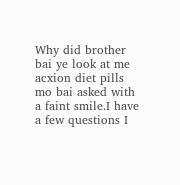Why did brother bai ye look at me acxion diet pills mo bai asked with a faint smile.I have a few questions I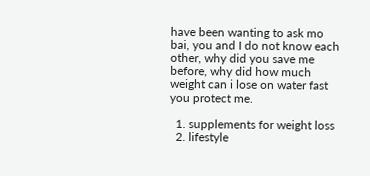have been wanting to ask mo bai, you and I do not know each other, why did you save me before, why did how much weight can i lose on water fast you protect me.

  1. supplements for weight loss
  2. lifestyle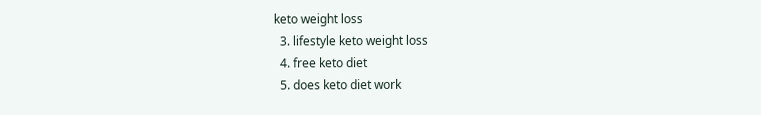keto weight loss
  3. lifestyle keto weight loss
  4. free keto diet
  5. does keto diet work